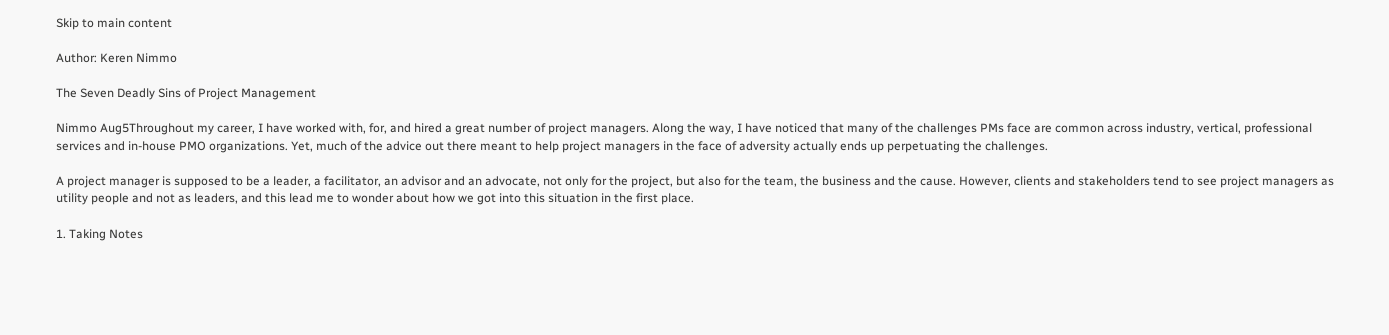Skip to main content

Author: Keren Nimmo

The Seven Deadly Sins of Project Management

Nimmo Aug5Throughout my career, I have worked with, for, and hired a great number of project managers. Along the way, I have noticed that many of the challenges PMs face are common across industry, vertical, professional services and in-house PMO organizations. Yet, much of the advice out there meant to help project managers in the face of adversity actually ends up perpetuating the challenges.

A project manager is supposed to be a leader, a facilitator, an advisor and an advocate, not only for the project, but also for the team, the business and the cause. However, clients and stakeholders tend to see project managers as utility people and not as leaders, and this lead me to wonder about how we got into this situation in the first place.

1. Taking Notes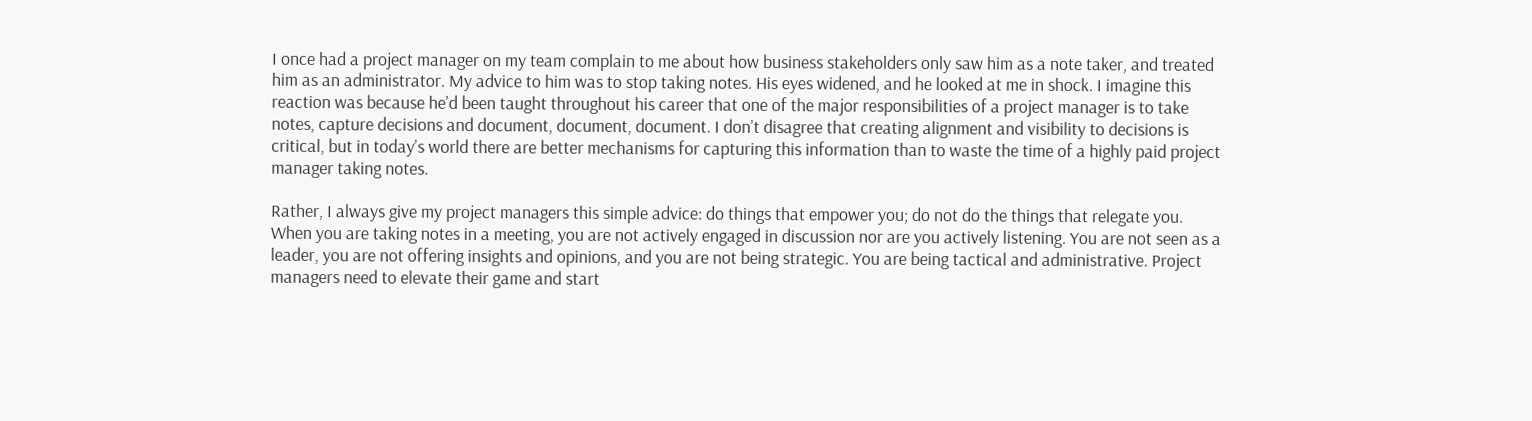I once had a project manager on my team complain to me about how business stakeholders only saw him as a note taker, and treated him as an administrator. My advice to him was to stop taking notes. His eyes widened, and he looked at me in shock. I imagine this reaction was because he’d been taught throughout his career that one of the major responsibilities of a project manager is to take notes, capture decisions and document, document, document. I don’t disagree that creating alignment and visibility to decisions is critical, but in today’s world there are better mechanisms for capturing this information than to waste the time of a highly paid project manager taking notes.

Rather, I always give my project managers this simple advice: do things that empower you; do not do the things that relegate you. When you are taking notes in a meeting, you are not actively engaged in discussion nor are you actively listening. You are not seen as a leader, you are not offering insights and opinions, and you are not being strategic. You are being tactical and administrative. Project managers need to elevate their game and start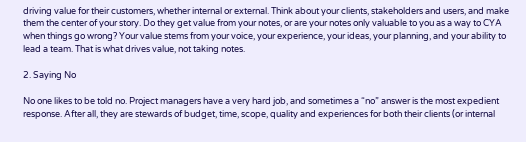driving value for their customers, whether internal or external. Think about your clients, stakeholders and users, and make them the center of your story. Do they get value from your notes, or are your notes only valuable to you as a way to CYA when things go wrong? Your value stems from your voice, your experience, your ideas, your planning, and your ability to lead a team. That is what drives value, not taking notes.

2. Saying No

No one likes to be told no. Project managers have a very hard job, and sometimes a “no” answer is the most expedient response. After all, they are stewards of budget, time, scope, quality and experiences for both their clients (or internal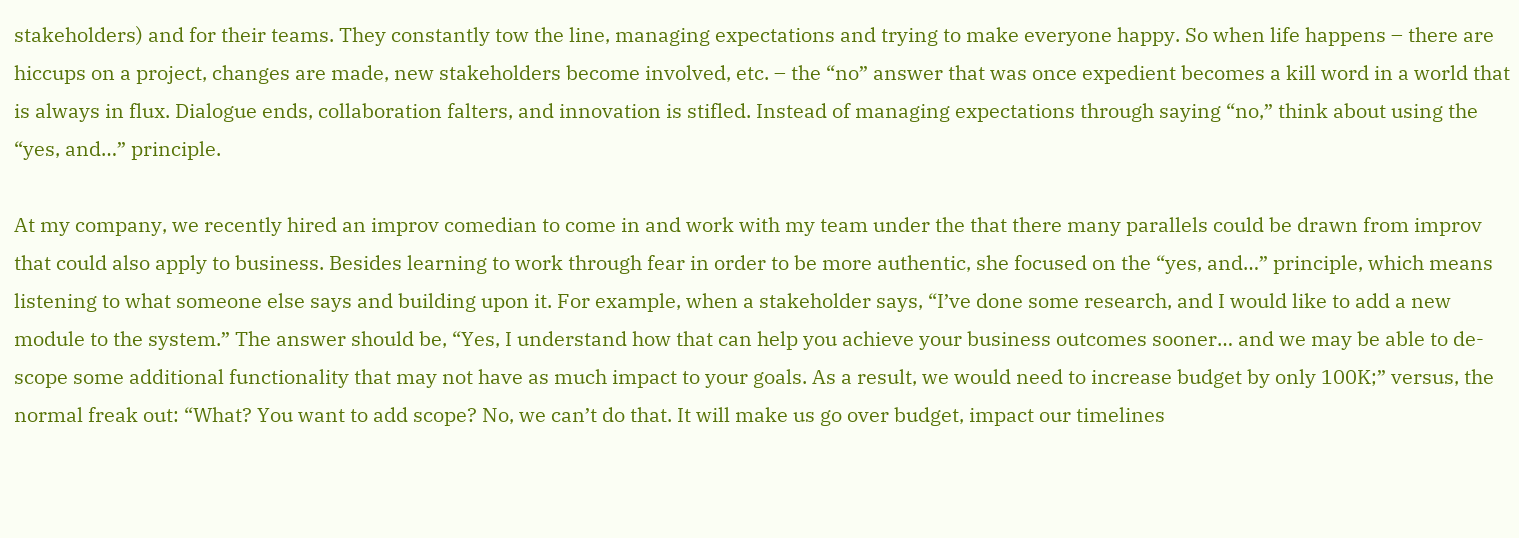stakeholders) and for their teams. They constantly tow the line, managing expectations and trying to make everyone happy. So when life happens – there are hiccups on a project, changes are made, new stakeholders become involved, etc. – the “no” answer that was once expedient becomes a kill word in a world that is always in flux. Dialogue ends, collaboration falters, and innovation is stifled. Instead of managing expectations through saying “no,” think about using the “yes, and…” principle.

At my company, we recently hired an improv comedian to come in and work with my team under the that there many parallels could be drawn from improv that could also apply to business. Besides learning to work through fear in order to be more authentic, she focused on the “yes, and…” principle, which means listening to what someone else says and building upon it. For example, when a stakeholder says, “I’ve done some research, and I would like to add a new module to the system.” The answer should be, “Yes, I understand how that can help you achieve your business outcomes sooner… and we may be able to de-scope some additional functionality that may not have as much impact to your goals. As a result, we would need to increase budget by only 100K;” versus, the normal freak out: “What? You want to add scope? No, we can’t do that. It will make us go over budget, impact our timelines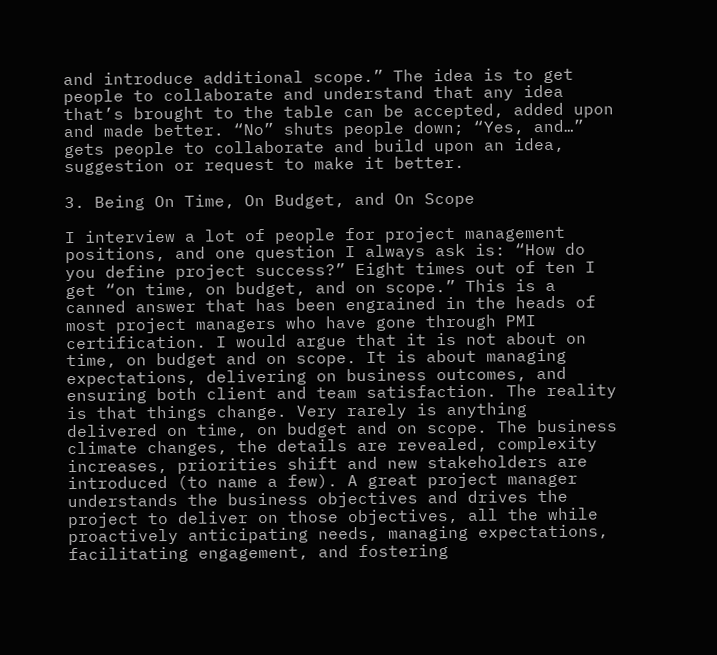and introduce additional scope.” The idea is to get people to collaborate and understand that any idea that’s brought to the table can be accepted, added upon and made better. “No” shuts people down; “Yes, and…” gets people to collaborate and build upon an idea, suggestion or request to make it better.

3. Being On Time, On Budget, and On Scope

I interview a lot of people for project management positions, and one question I always ask is: “How do you define project success?” Eight times out of ten I get “on time, on budget, and on scope.” This is a canned answer that has been engrained in the heads of most project managers who have gone through PMI certification. I would argue that it is not about on time, on budget and on scope. It is about managing expectations, delivering on business outcomes, and ensuring both client and team satisfaction. The reality is that things change. Very rarely is anything delivered on time, on budget and on scope. The business climate changes, the details are revealed, complexity increases, priorities shift and new stakeholders are introduced (to name a few). A great project manager understands the business objectives and drives the project to deliver on those objectives, all the while proactively anticipating needs, managing expectations, facilitating engagement, and fostering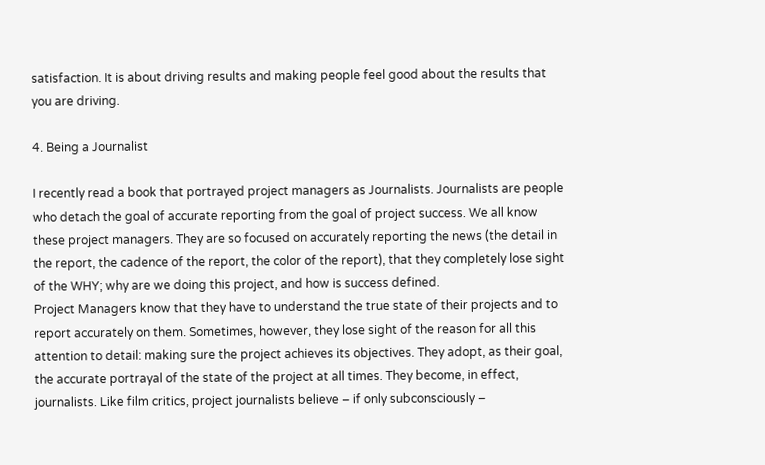satisfaction. It is about driving results and making people feel good about the results that you are driving.

4. Being a Journalist

I recently read a book that portrayed project managers as Journalists. Journalists are people who detach the goal of accurate reporting from the goal of project success. We all know these project managers. They are so focused on accurately reporting the news (the detail in the report, the cadence of the report, the color of the report), that they completely lose sight of the WHY; why are we doing this project, and how is success defined.
Project Managers know that they have to understand the true state of their projects and to report accurately on them. Sometimes, however, they lose sight of the reason for all this attention to detail: making sure the project achieves its objectives. They adopt, as their goal, the accurate portrayal of the state of the project at all times. They become, in effect, journalists. Like film critics, project journalists believe – if only subconsciously –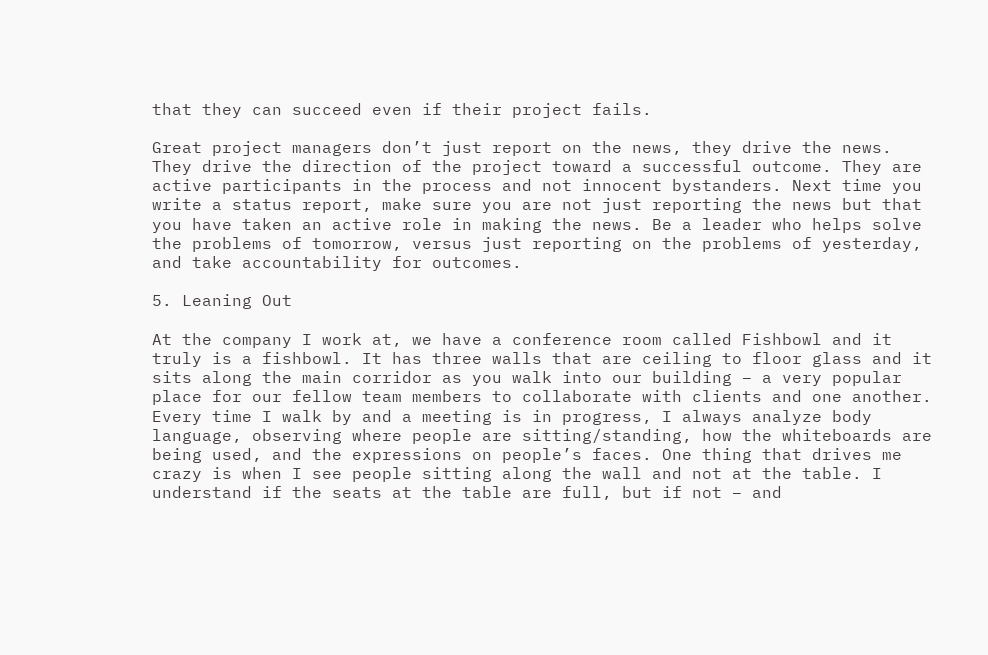that they can succeed even if their project fails.

Great project managers don’t just report on the news, they drive the news. They drive the direction of the project toward a successful outcome. They are active participants in the process and not innocent bystanders. Next time you write a status report, make sure you are not just reporting the news but that you have taken an active role in making the news. Be a leader who helps solve the problems of tomorrow, versus just reporting on the problems of yesterday, and take accountability for outcomes.

5. Leaning Out

At the company I work at, we have a conference room called Fishbowl and it truly is a fishbowl. It has three walls that are ceiling to floor glass and it sits along the main corridor as you walk into our building – a very popular place for our fellow team members to collaborate with clients and one another. Every time I walk by and a meeting is in progress, I always analyze body language, observing where people are sitting/standing, how the whiteboards are being used, and the expressions on people’s faces. One thing that drives me crazy is when I see people sitting along the wall and not at the table. I understand if the seats at the table are full, but if not – and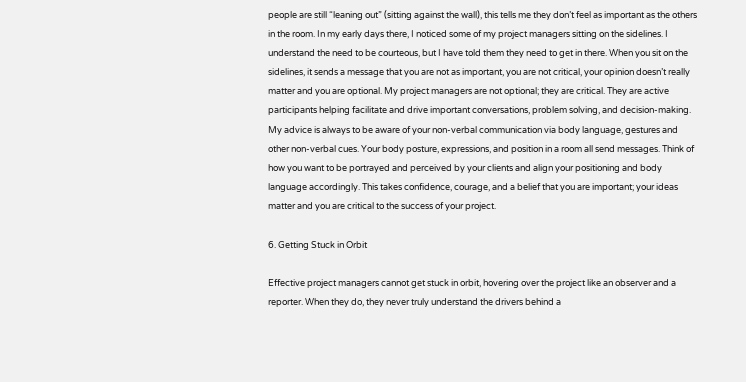people are still “leaning out” (sitting against the wall), this tells me they don’t feel as important as the others in the room. In my early days there, I noticed some of my project managers sitting on the sidelines. I understand the need to be courteous, but I have told them they need to get in there. When you sit on the sidelines, it sends a message that you are not as important, you are not critical, your opinion doesn’t really matter and you are optional. My project managers are not optional; they are critical. They are active participants helping facilitate and drive important conversations, problem solving, and decision-making. My advice is always to be aware of your non-verbal communication via body language, gestures and other non-verbal cues. Your body posture, expressions, and position in a room all send messages. Think of how you want to be portrayed and perceived by your clients and align your positioning and body language accordingly. This takes confidence, courage, and a belief that you are important; your ideas matter and you are critical to the success of your project.

6. Getting Stuck in Orbit

Effective project managers cannot get stuck in orbit, hovering over the project like an observer and a reporter. When they do, they never truly understand the drivers behind a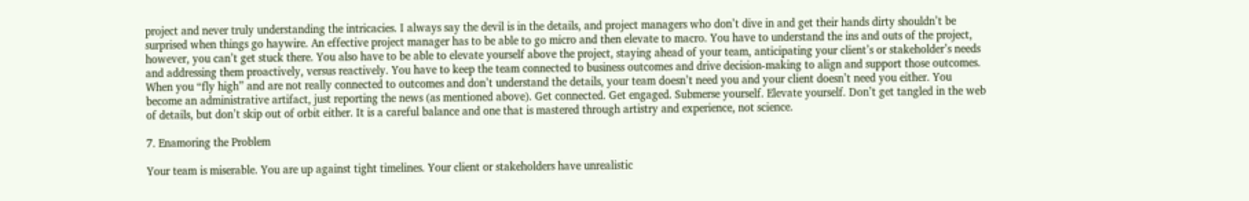project and never truly understanding the intricacies. I always say the devil is in the details, and project managers who don’t dive in and get their hands dirty shouldn’t be surprised when things go haywire. An effective project manager has to be able to go micro and then elevate to macro. You have to understand the ins and outs of the project, however, you can’t get stuck there. You also have to be able to elevate yourself above the project, staying ahead of your team, anticipating your client’s or stakeholder’s needs and addressing them proactively, versus reactively. You have to keep the team connected to business outcomes and drive decision-making to align and support those outcomes. When you “fly high” and are not really connected to outcomes and don’t understand the details, your team doesn’t need you and your client doesn’t need you either. You become an administrative artifact, just reporting the news (as mentioned above). Get connected. Get engaged. Submerse yourself. Elevate yourself. Don’t get tangled in the web of details, but don’t skip out of orbit either. It is a careful balance and one that is mastered through artistry and experience, not science.

7. Enamoring the Problem

Your team is miserable. You are up against tight timelines. Your client or stakeholders have unrealistic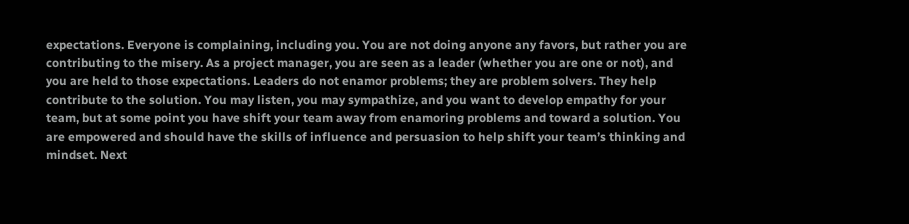expectations. Everyone is complaining, including you. You are not doing anyone any favors, but rather you are contributing to the misery. As a project manager, you are seen as a leader (whether you are one or not), and you are held to those expectations. Leaders do not enamor problems; they are problem solvers. They help contribute to the solution. You may listen, you may sympathize, and you want to develop empathy for your team, but at some point you have shift your team away from enamoring problems and toward a solution. You are empowered and should have the skills of influence and persuasion to help shift your team’s thinking and mindset. Next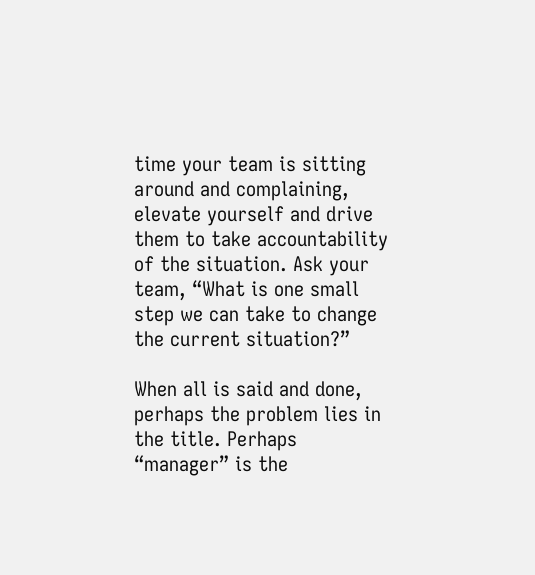time your team is sitting around and complaining, elevate yourself and drive them to take accountability of the situation. Ask your team, “What is one small step we can take to change the current situation?”

When all is said and done, perhaps the problem lies in the title. Perhaps “manager” is the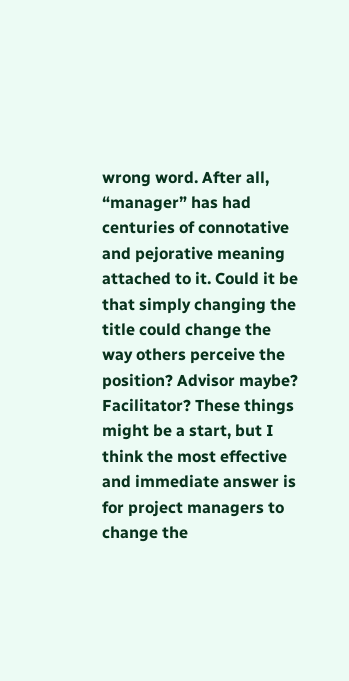wrong word. After all, “manager” has had centuries of connotative and pejorative meaning attached to it. Could it be that simply changing the title could change the way others perceive the position? Advisor maybe? Facilitator? These things might be a start, but I think the most effective and immediate answer is for project managers to change the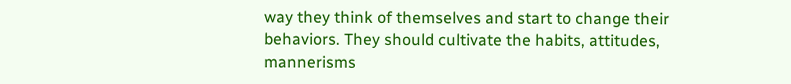way they think of themselves and start to change their behaviors. They should cultivate the habits, attitudes, mannerisms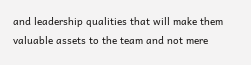and leadership qualities that will make them valuable assets to the team and not mere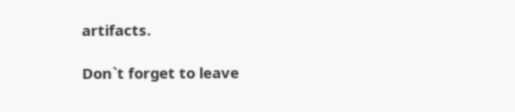artifacts.

Don`t forget to leave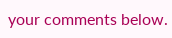your comments below.